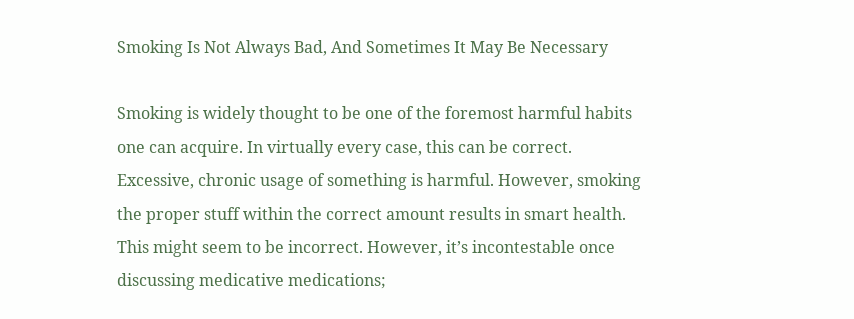Smoking Is Not Always Bad, And Sometimes It May Be Necessary

Smoking is widely thought to be one of the foremost harmful habits one can acquire. In virtually every case, this can be correct. Excessive, chronic usage of something is harmful. However, smoking the proper stuff within the correct amount results in smart health. This might seem to be incorrect. However, it’s incontestable once discussing medicative medications;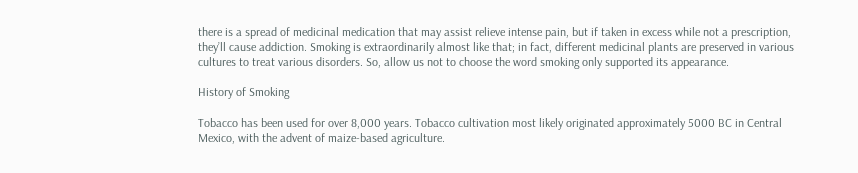there is a spread of medicinal medication that may assist relieve intense pain, but if taken in excess while not a prescription, they’ll cause addiction. Smoking is extraordinarily almost like that; in fact, different medicinal plants are preserved in various cultures to treat various disorders. So, allow us not to choose the word smoking only supported its appearance.

History of Smoking

Tobacco has been used for over 8,000 years. Tobacco cultivation most likely originated approximately 5000 BC in Central Mexico, with the advent of maize-based agriculture.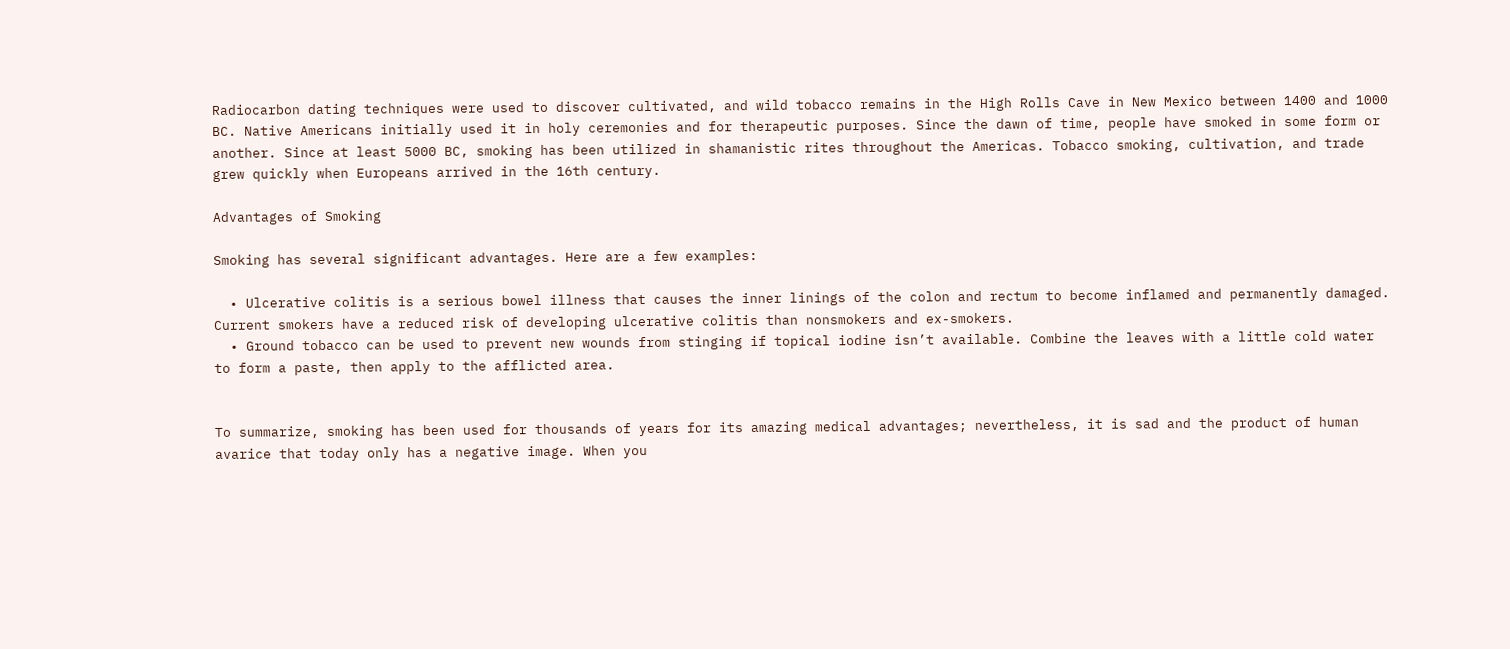Radiocarbon dating techniques were used to discover cultivated, and wild tobacco remains in the High Rolls Cave in New Mexico between 1400 and 1000 BC. Native Americans initially used it in holy ceremonies and for therapeutic purposes. Since the dawn of time, people have smoked in some form or another. Since at least 5000 BC, smoking has been utilized in shamanistic rites throughout the Americas. Tobacco smoking, cultivation, and trade grew quickly when Europeans arrived in the 16th century.

Advantages of Smoking

Smoking has several significant advantages. Here are a few examples:

  • Ulcerative colitis is a serious bowel illness that causes the inner linings of the colon and rectum to become inflamed and permanently damaged. Current smokers have a reduced risk of developing ulcerative colitis than nonsmokers and ex-smokers.
  • Ground tobacco can be used to prevent new wounds from stinging if topical iodine isn’t available. Combine the leaves with a little cold water to form a paste, then apply to the afflicted area.


To summarize, smoking has been used for thousands of years for its amazing medical advantages; nevertheless, it is sad and the product of human avarice that today only has a negative image. When you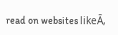read on websites likeĀ,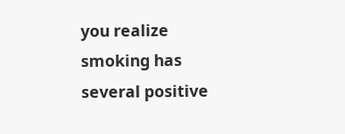you realize smoking has several positive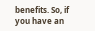benefits. So, if you have an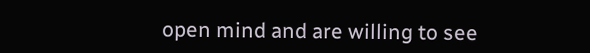open mind and are willing to see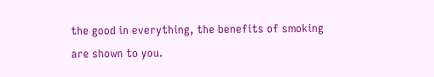the good in everything, the benefits of smoking are shown to you.